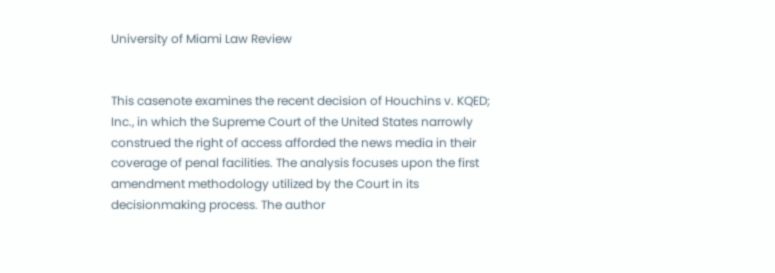University of Miami Law Review


This casenote examines the recent decision of Houchins v. KQED; Inc., in which the Supreme Court of the United States narrowly construed the right of access afforded the news media in their coverage of penal facilities. The analysis focuses upon the first amendment methodology utilized by the Court in its decisionmaking process. The author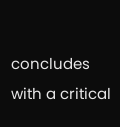concludes with a critical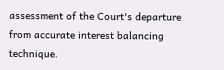assessment of the Court's departure from accurate interest balancing technique.